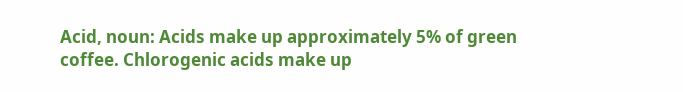Acid, noun: Acids make up approximately 5% of green coffee. Chlorogenic acids make up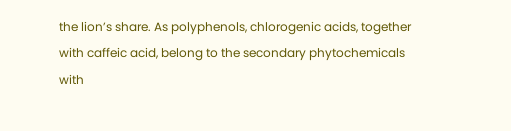the lion’s share. As polyphenols, chlorogenic acids, together with caffeic acid, belong to the secondary phytochemicals with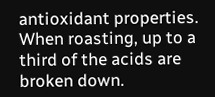antioxidant properties. When roasting, up to a third of the acids are broken down.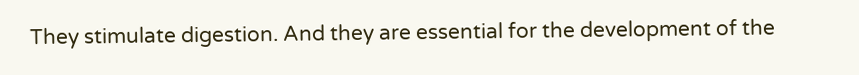They stimulate digestion. And they are essential for the development of the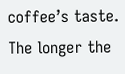coffee’s taste. The longer the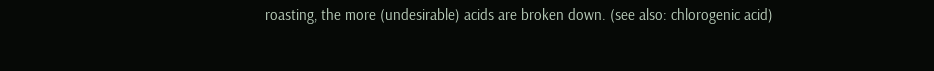roasting, the more (undesirable) acids are broken down. (see also: chlorogenic acid)